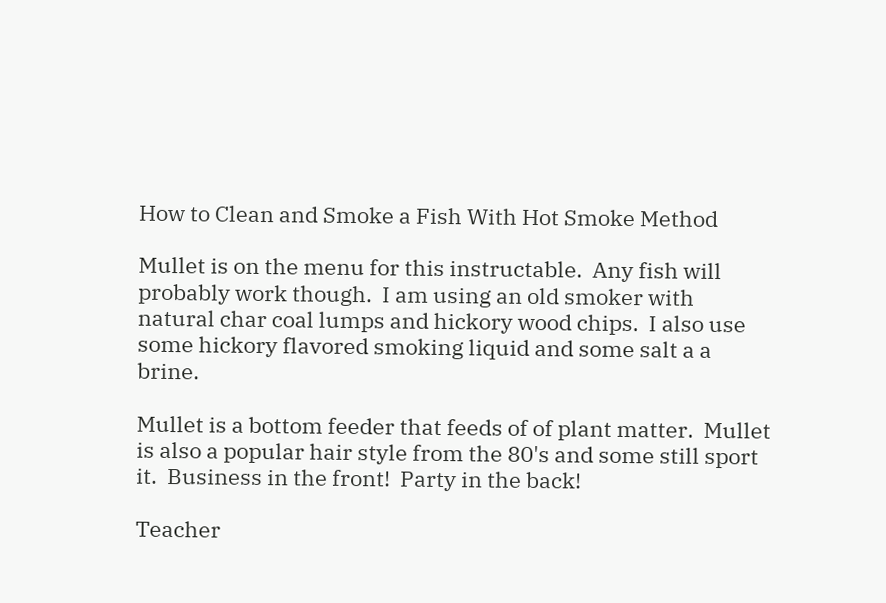How to Clean and Smoke a Fish With Hot Smoke Method

Mullet is on the menu for this instructable.  Any fish will probably work though.  I am using an old smoker with natural char coal lumps and hickory wood chips.  I also use some hickory flavored smoking liquid and some salt a a brine.

Mullet is a bottom feeder that feeds of of plant matter.  Mullet is also a popular hair style from the 80's and some still sport it.  Business in the front!  Party in the back!

Teacher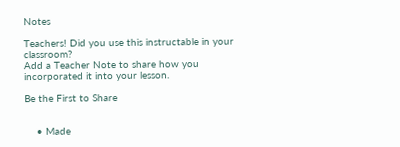Notes

Teachers! Did you use this instructable in your classroom?
Add a Teacher Note to share how you incorporated it into your lesson.

Be the First to Share


    • Made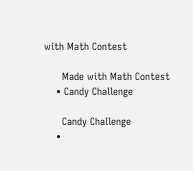with Math Contest

      Made with Math Contest
    • Candy Challenge

      Candy Challenge
    •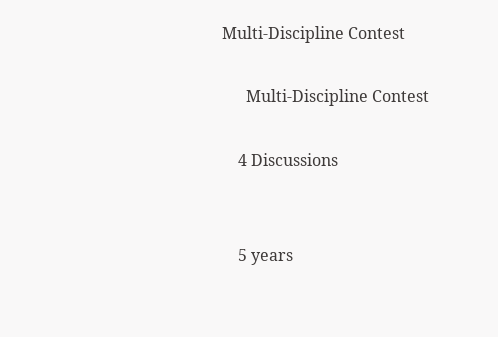Multi-Discipline Contest

      Multi-Discipline Contest

    4 Discussions


    5 years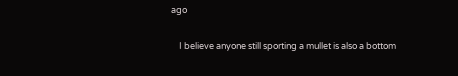ago

    I believe anyone still sporting a mullet is also a bottom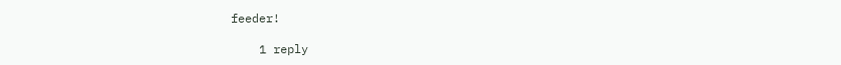feeder!

    1 reply